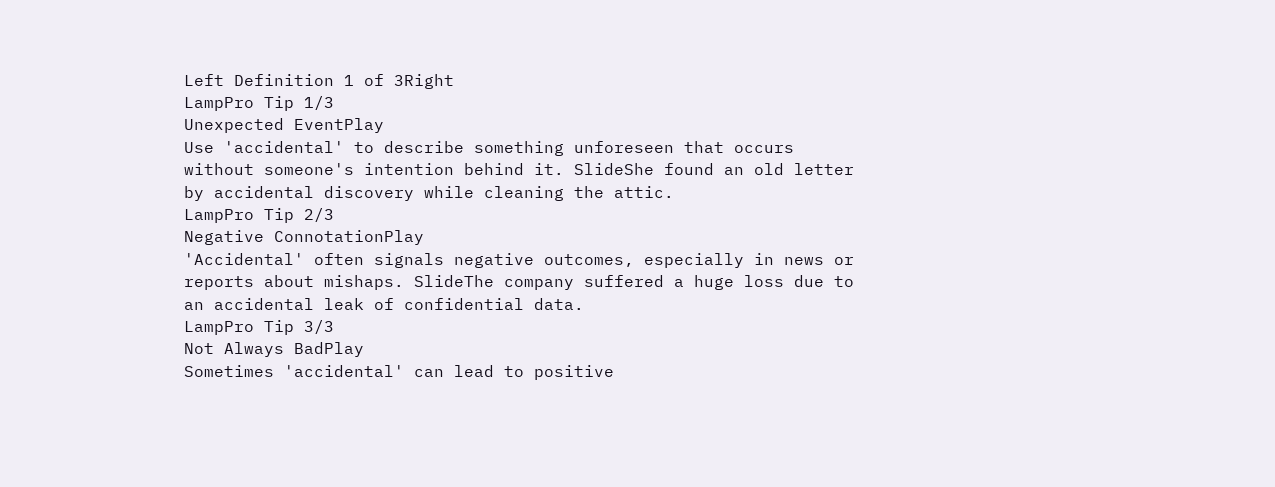Left Definition 1 of 3Right
LampPro Tip 1/3
Unexpected EventPlay
Use 'accidental' to describe something unforeseen that occurs without someone's intention behind it. SlideShe found an old letter by accidental discovery while cleaning the attic.
LampPro Tip 2/3
Negative ConnotationPlay
'Accidental' often signals negative outcomes, especially in news or reports about mishaps. SlideThe company suffered a huge loss due to an accidental leak of confidential data.
LampPro Tip 3/3
Not Always BadPlay
Sometimes 'accidental' can lead to positive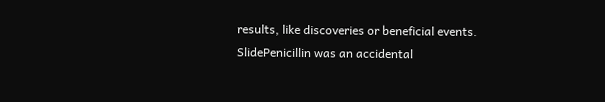results, like discoveries or beneficial events. SlidePenicillin was an accidental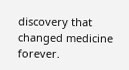discovery that changed medicine forever.